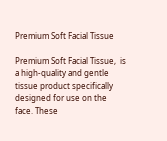Premium Soft Facial Tissue

Premium Soft Facial Tissue,  is a high-quality and gentle tissue product specifically designed for use on the face. These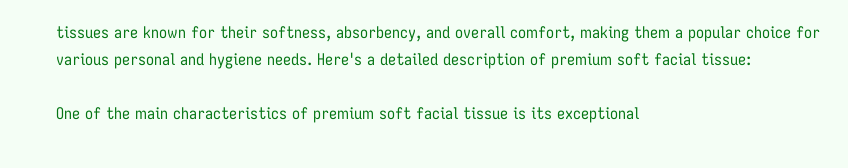tissues are known for their softness, absorbency, and overall comfort, making them a popular choice for various personal and hygiene needs. Here's a detailed description of premium soft facial tissue:

One of the main characteristics of premium soft facial tissue is its exceptional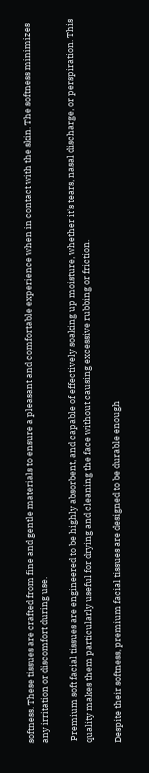softness. These tissues are crafted from fine and gentle materials to ensure a pleasant and comfortable experience when in contact with the skin. The softness minimizes any irritation or discomfort during use.

 Premium soft facial tissues are engineered to be highly absorbent, and capable of effectively soaking up moisture, whether it's tears, nasal discharge, or perspiration. This quality makes them particularly useful for drying and cleaning the face without causing excessive rubbing or friction.

Despite their softness, premium facial tissues are designed to be durable enough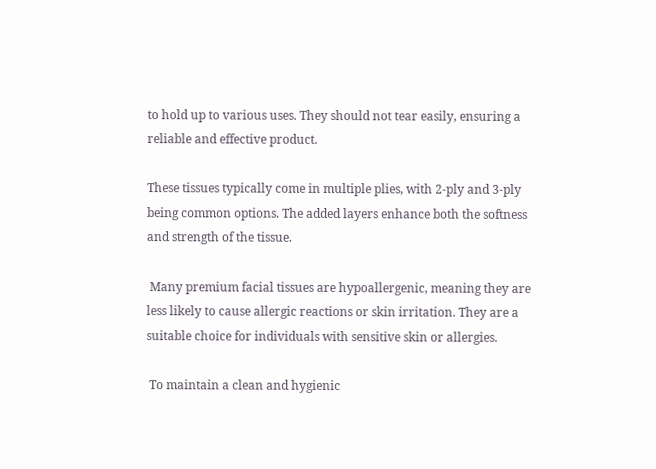to hold up to various uses. They should not tear easily, ensuring a reliable and effective product.

These tissues typically come in multiple plies, with 2-ply and 3-ply being common options. The added layers enhance both the softness and strength of the tissue.

 Many premium facial tissues are hypoallergenic, meaning they are less likely to cause allergic reactions or skin irritation. They are a suitable choice for individuals with sensitive skin or allergies.

 To maintain a clean and hygienic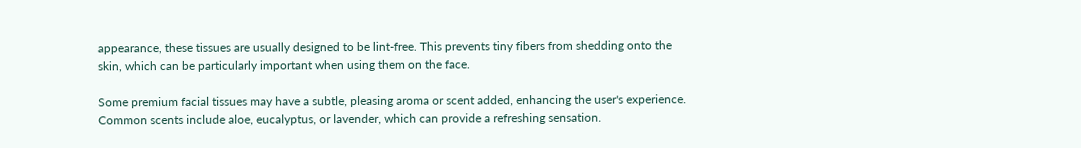appearance, these tissues are usually designed to be lint-free. This prevents tiny fibers from shedding onto the skin, which can be particularly important when using them on the face.

Some premium facial tissues may have a subtle, pleasing aroma or scent added, enhancing the user's experience. Common scents include aloe, eucalyptus, or lavender, which can provide a refreshing sensation.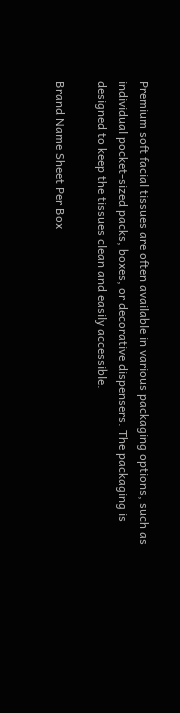Premium soft facial tissues are often available in various packaging options, such as individual pocket-sized packs, boxes, or decorative dispensers. The packaging is designed to keep the tissues clean and easily accessible.

Brand Name Sheet Per Box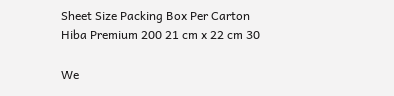Sheet Size Packing Box Per Carton
Hiba Premium 200 21 cm x 22 cm 30

We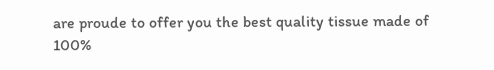are proude to offer you the best quality tissue made of 100%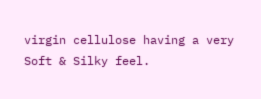virgin cellulose having a very Soft & Silky feel.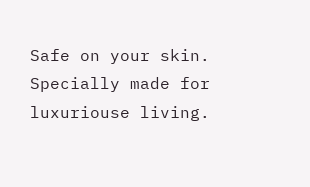Safe on your skin. Specially made for luxuriouse living.